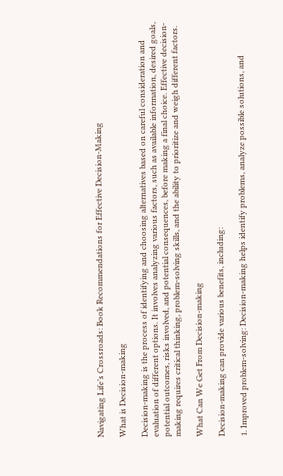Navigating Life’s Crossroads: Book Recommendations for Effective Decision-Making

What is Decision-making

Decision-making is the process of identifying and choosing alternatives based on careful consideration and evaluation of different options. It involves analyzing various factors, such as available information, desired goals, potential outcomes, risks involved, and potential consequences, before making a final choice. Effective decision-making requires critical thinking, problem-solving skills, and the ability to prioritize and weigh different factors.

What Can We Get From Decision-making

Decision-making can provide various benefits, including:

1. Improved problem-solving: Decision-making helps identify problems, analyze possible solutions, and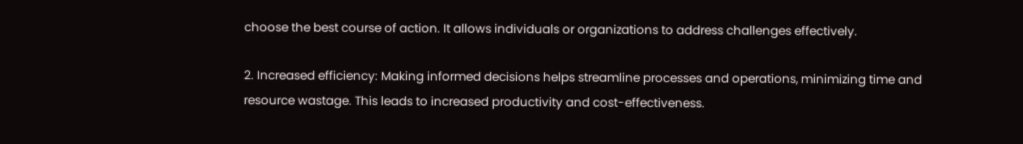choose the best course of action. It allows individuals or organizations to address challenges effectively.

2. Increased efficiency: Making informed decisions helps streamline processes and operations, minimizing time and resource wastage. This leads to increased productivity and cost-effectiveness.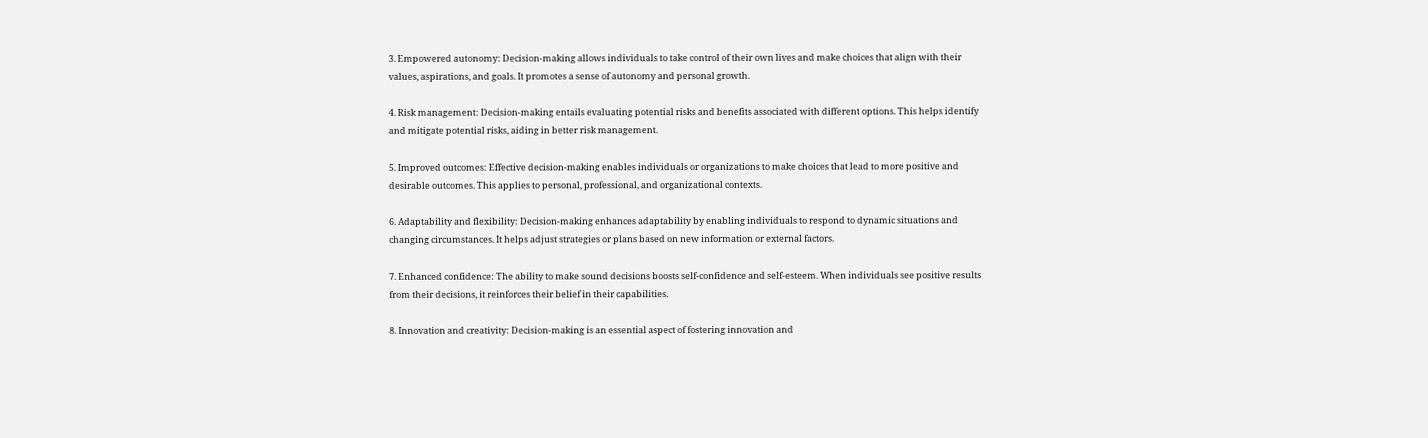3. Empowered autonomy: Decision-making allows individuals to take control of their own lives and make choices that align with their values, aspirations, and goals. It promotes a sense of autonomy and personal growth.

4. Risk management: Decision-making entails evaluating potential risks and benefits associated with different options. This helps identify and mitigate potential risks, aiding in better risk management.

5. Improved outcomes: Effective decision-making enables individuals or organizations to make choices that lead to more positive and desirable outcomes. This applies to personal, professional, and organizational contexts.

6. Adaptability and flexibility: Decision-making enhances adaptability by enabling individuals to respond to dynamic situations and changing circumstances. It helps adjust strategies or plans based on new information or external factors.

7. Enhanced confidence: The ability to make sound decisions boosts self-confidence and self-esteem. When individuals see positive results from their decisions, it reinforces their belief in their capabilities.

8. Innovation and creativity: Decision-making is an essential aspect of fostering innovation and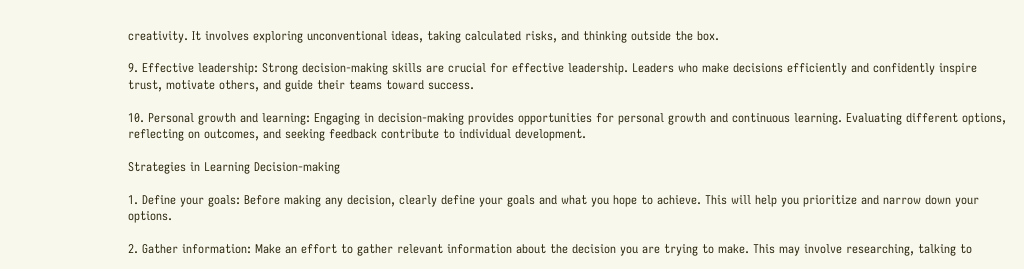creativity. It involves exploring unconventional ideas, taking calculated risks, and thinking outside the box.

9. Effective leadership: Strong decision-making skills are crucial for effective leadership. Leaders who make decisions efficiently and confidently inspire trust, motivate others, and guide their teams toward success.

10. Personal growth and learning: Engaging in decision-making provides opportunities for personal growth and continuous learning. Evaluating different options, reflecting on outcomes, and seeking feedback contribute to individual development.

Strategies in Learning Decision-making

1. Define your goals: Before making any decision, clearly define your goals and what you hope to achieve. This will help you prioritize and narrow down your options.

2. Gather information: Make an effort to gather relevant information about the decision you are trying to make. This may involve researching, talking to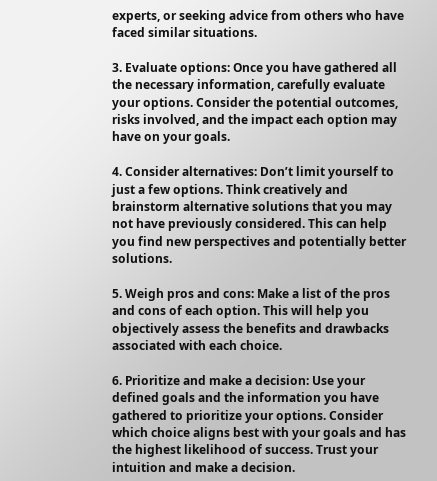experts, or seeking advice from others who have faced similar situations.

3. Evaluate options: Once you have gathered all the necessary information, carefully evaluate your options. Consider the potential outcomes, risks involved, and the impact each option may have on your goals.

4. Consider alternatives: Don’t limit yourself to just a few options. Think creatively and brainstorm alternative solutions that you may not have previously considered. This can help you find new perspectives and potentially better solutions.

5. Weigh pros and cons: Make a list of the pros and cons of each option. This will help you objectively assess the benefits and drawbacks associated with each choice.

6. Prioritize and make a decision: Use your defined goals and the information you have gathered to prioritize your options. Consider which choice aligns best with your goals and has the highest likelihood of success. Trust your intuition and make a decision.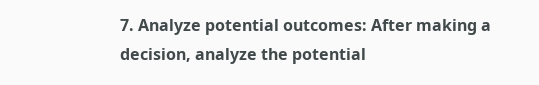7. Analyze potential outcomes: After making a decision, analyze the potential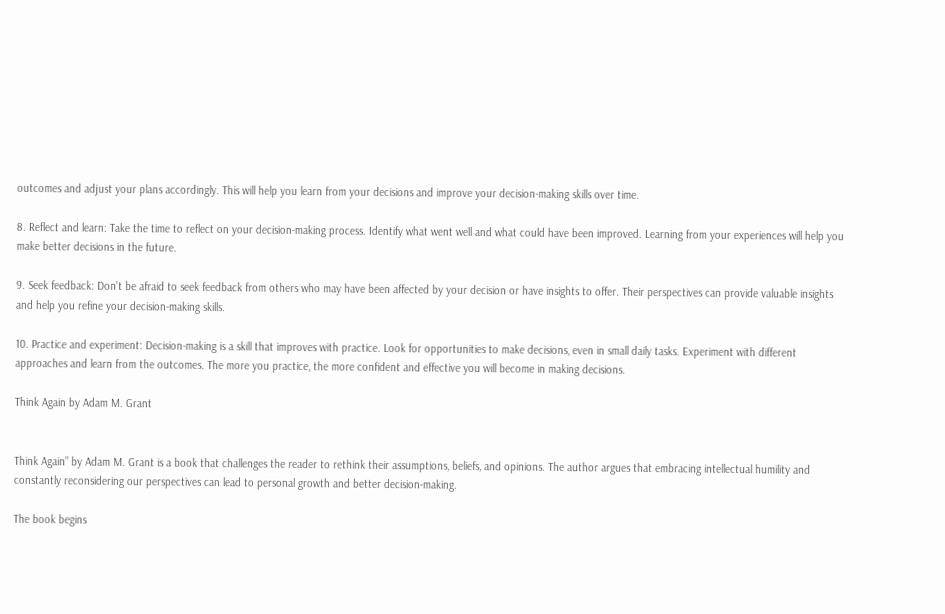outcomes and adjust your plans accordingly. This will help you learn from your decisions and improve your decision-making skills over time.

8. Reflect and learn: Take the time to reflect on your decision-making process. Identify what went well and what could have been improved. Learning from your experiences will help you make better decisions in the future.

9. Seek feedback: Don’t be afraid to seek feedback from others who may have been affected by your decision or have insights to offer. Their perspectives can provide valuable insights and help you refine your decision-making skills.

10. Practice and experiment: Decision-making is a skill that improves with practice. Look for opportunities to make decisions, even in small daily tasks. Experiment with different approaches and learn from the outcomes. The more you practice, the more confident and effective you will become in making decisions.

Think Again by Adam M. Grant


Think Again” by Adam M. Grant is a book that challenges the reader to rethink their assumptions, beliefs, and opinions. The author argues that embracing intellectual humility and constantly reconsidering our perspectives can lead to personal growth and better decision-making.

The book begins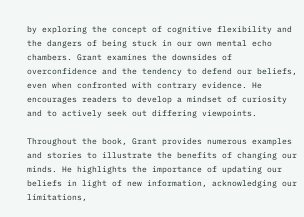by exploring the concept of cognitive flexibility and the dangers of being stuck in our own mental echo chambers. Grant examines the downsides of overconfidence and the tendency to defend our beliefs, even when confronted with contrary evidence. He encourages readers to develop a mindset of curiosity and to actively seek out differing viewpoints.

Throughout the book, Grant provides numerous examples and stories to illustrate the benefits of changing our minds. He highlights the importance of updating our beliefs in light of new information, acknowledging our limitations,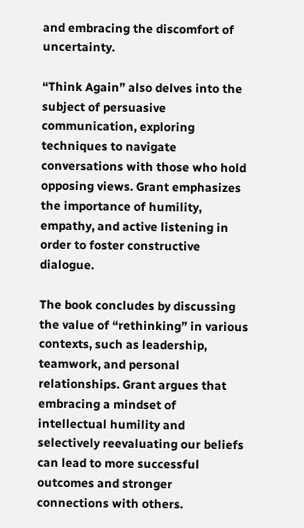and embracing the discomfort of uncertainty.

“Think Again” also delves into the subject of persuasive communication, exploring techniques to navigate conversations with those who hold opposing views. Grant emphasizes the importance of humility, empathy, and active listening in order to foster constructive dialogue.

The book concludes by discussing the value of “rethinking” in various contexts, such as leadership, teamwork, and personal relationships. Grant argues that embracing a mindset of intellectual humility and selectively reevaluating our beliefs can lead to more successful outcomes and stronger connections with others.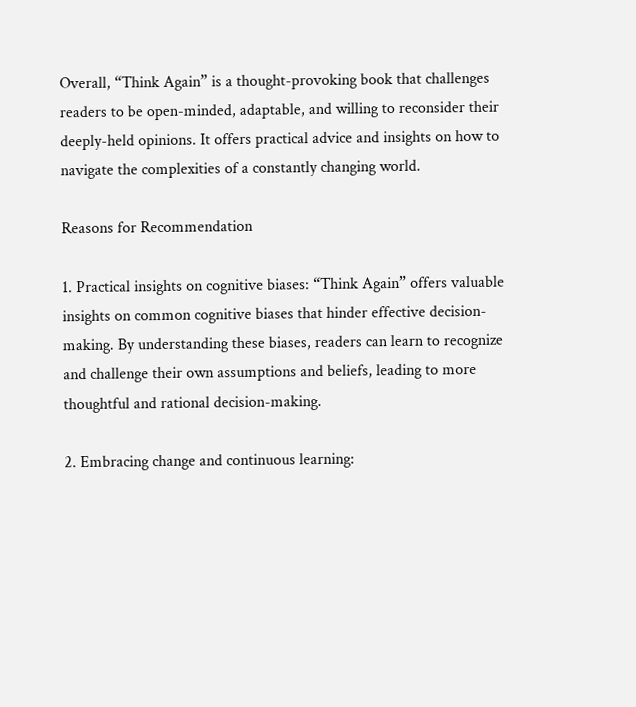Overall, “Think Again” is a thought-provoking book that challenges readers to be open-minded, adaptable, and willing to reconsider their deeply-held opinions. It offers practical advice and insights on how to navigate the complexities of a constantly changing world.

Reasons for Recommendation

1. Practical insights on cognitive biases: “Think Again” offers valuable insights on common cognitive biases that hinder effective decision-making. By understanding these biases, readers can learn to recognize and challenge their own assumptions and beliefs, leading to more thoughtful and rational decision-making.

2. Embracing change and continuous learning: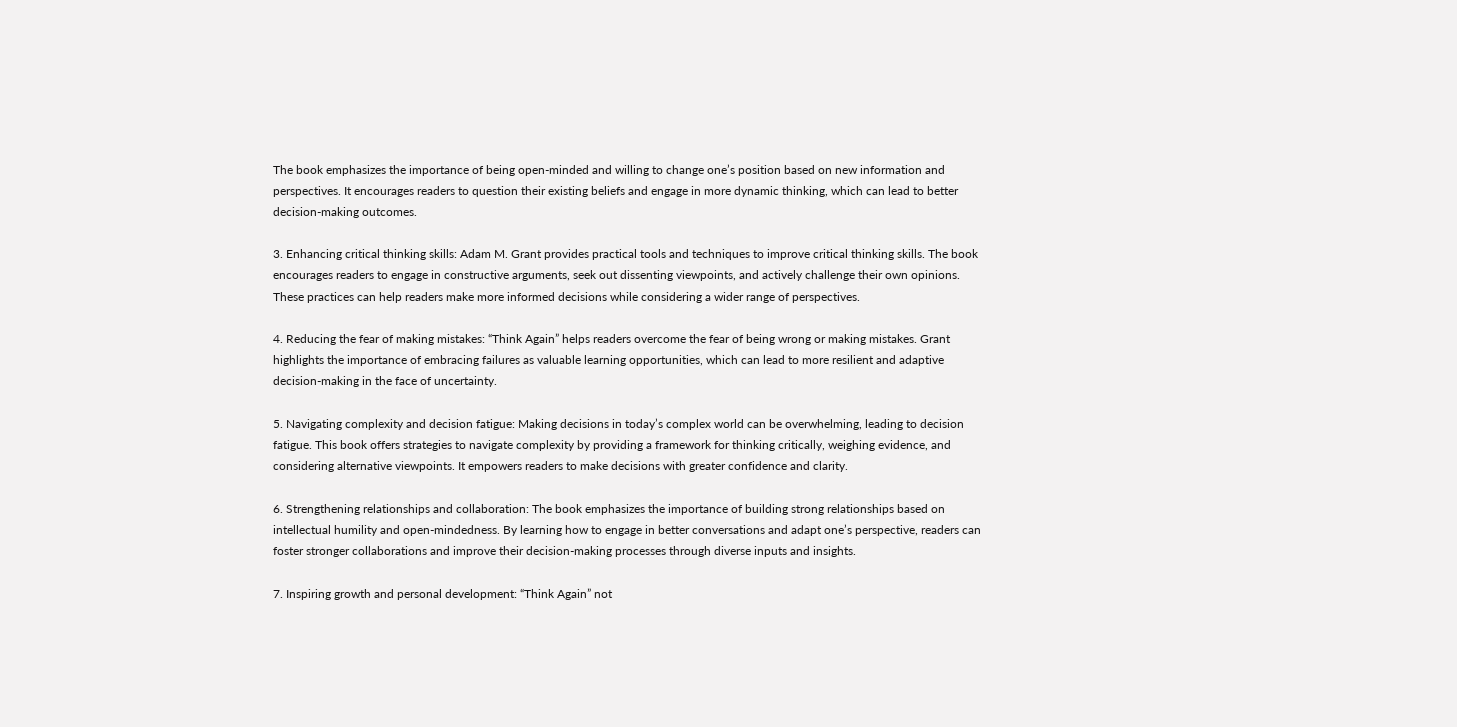The book emphasizes the importance of being open-minded and willing to change one’s position based on new information and perspectives. It encourages readers to question their existing beliefs and engage in more dynamic thinking, which can lead to better decision-making outcomes.

3. Enhancing critical thinking skills: Adam M. Grant provides practical tools and techniques to improve critical thinking skills. The book encourages readers to engage in constructive arguments, seek out dissenting viewpoints, and actively challenge their own opinions. These practices can help readers make more informed decisions while considering a wider range of perspectives.

4. Reducing the fear of making mistakes: “Think Again” helps readers overcome the fear of being wrong or making mistakes. Grant highlights the importance of embracing failures as valuable learning opportunities, which can lead to more resilient and adaptive decision-making in the face of uncertainty.

5. Navigating complexity and decision fatigue: Making decisions in today’s complex world can be overwhelming, leading to decision fatigue. This book offers strategies to navigate complexity by providing a framework for thinking critically, weighing evidence, and considering alternative viewpoints. It empowers readers to make decisions with greater confidence and clarity.

6. Strengthening relationships and collaboration: The book emphasizes the importance of building strong relationships based on intellectual humility and open-mindedness. By learning how to engage in better conversations and adapt one’s perspective, readers can foster stronger collaborations and improve their decision-making processes through diverse inputs and insights.

7. Inspiring growth and personal development: “Think Again” not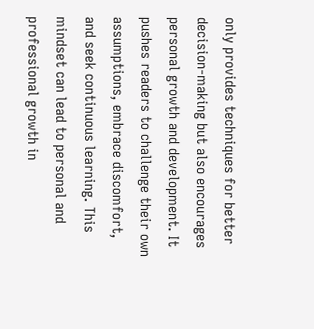only provides techniques for better decision-making but also encourages personal growth and development. It pushes readers to challenge their own assumptions, embrace discomfort, and seek continuous learning. This mindset can lead to personal and professional growth in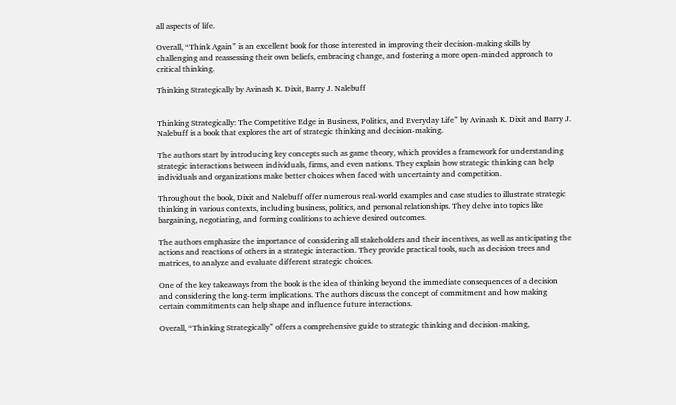all aspects of life.

Overall, “Think Again” is an excellent book for those interested in improving their decision-making skills by challenging and reassessing their own beliefs, embracing change, and fostering a more open-minded approach to critical thinking.

Thinking Strategically by Avinash K. Dixit, Barry J. Nalebuff


Thinking Strategically: The Competitive Edge in Business, Politics, and Everyday Life” by Avinash K. Dixit and Barry J. Nalebuff is a book that explores the art of strategic thinking and decision-making.

The authors start by introducing key concepts such as game theory, which provides a framework for understanding strategic interactions between individuals, firms, and even nations. They explain how strategic thinking can help individuals and organizations make better choices when faced with uncertainty and competition.

Throughout the book, Dixit and Nalebuff offer numerous real-world examples and case studies to illustrate strategic thinking in various contexts, including business, politics, and personal relationships. They delve into topics like bargaining, negotiating, and forming coalitions to achieve desired outcomes.

The authors emphasize the importance of considering all stakeholders and their incentives, as well as anticipating the actions and reactions of others in a strategic interaction. They provide practical tools, such as decision trees and matrices, to analyze and evaluate different strategic choices.

One of the key takeaways from the book is the idea of thinking beyond the immediate consequences of a decision and considering the long-term implications. The authors discuss the concept of commitment and how making certain commitments can help shape and influence future interactions.

Overall, “Thinking Strategically” offers a comprehensive guide to strategic thinking and decision-making,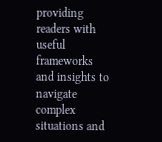providing readers with useful frameworks and insights to navigate complex situations and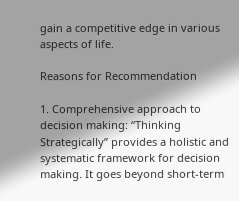gain a competitive edge in various aspects of life.

Reasons for Recommendation

1. Comprehensive approach to decision making: “Thinking Strategically” provides a holistic and systematic framework for decision making. It goes beyond short-term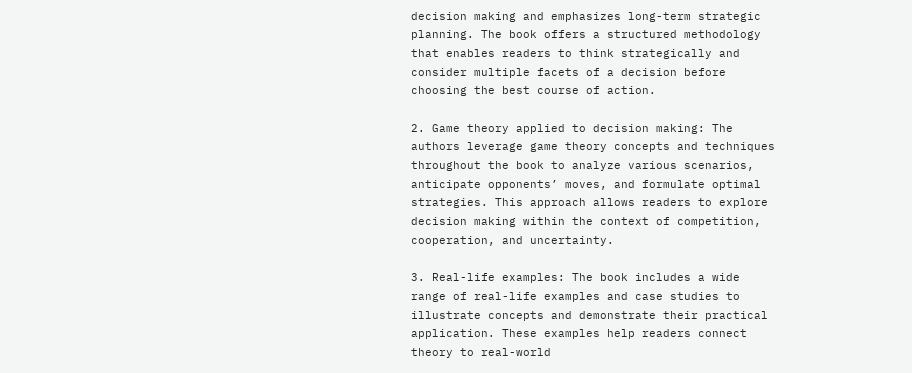decision making and emphasizes long-term strategic planning. The book offers a structured methodology that enables readers to think strategically and consider multiple facets of a decision before choosing the best course of action.

2. Game theory applied to decision making: The authors leverage game theory concepts and techniques throughout the book to analyze various scenarios, anticipate opponents’ moves, and formulate optimal strategies. This approach allows readers to explore decision making within the context of competition, cooperation, and uncertainty.

3. Real-life examples: The book includes a wide range of real-life examples and case studies to illustrate concepts and demonstrate their practical application. These examples help readers connect theory to real-world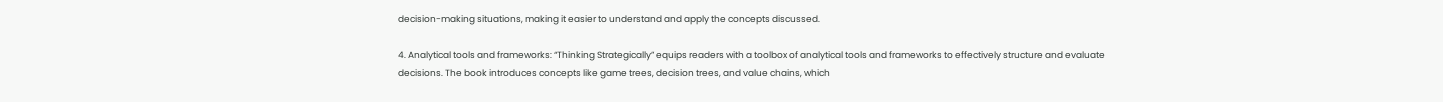decision-making situations, making it easier to understand and apply the concepts discussed.

4. Analytical tools and frameworks: “Thinking Strategically” equips readers with a toolbox of analytical tools and frameworks to effectively structure and evaluate decisions. The book introduces concepts like game trees, decision trees, and value chains, which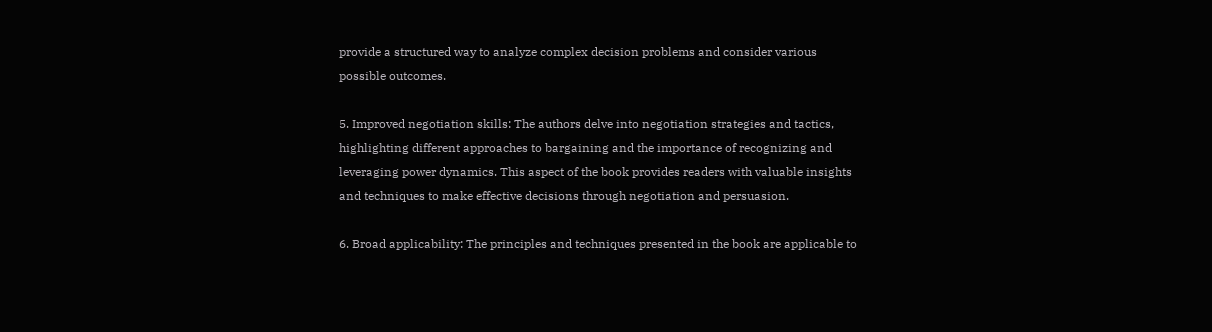provide a structured way to analyze complex decision problems and consider various possible outcomes.

5. Improved negotiation skills: The authors delve into negotiation strategies and tactics, highlighting different approaches to bargaining and the importance of recognizing and leveraging power dynamics. This aspect of the book provides readers with valuable insights and techniques to make effective decisions through negotiation and persuasion.

6. Broad applicability: The principles and techniques presented in the book are applicable to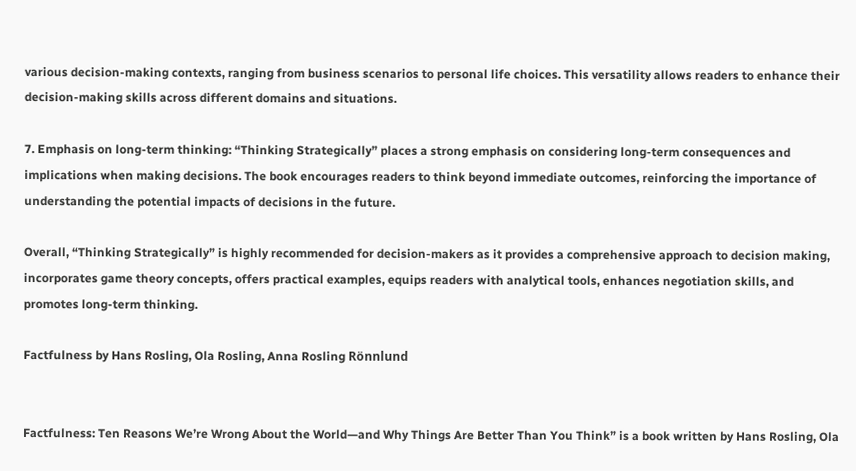various decision-making contexts, ranging from business scenarios to personal life choices. This versatility allows readers to enhance their decision-making skills across different domains and situations.

7. Emphasis on long-term thinking: “Thinking Strategically” places a strong emphasis on considering long-term consequences and implications when making decisions. The book encourages readers to think beyond immediate outcomes, reinforcing the importance of understanding the potential impacts of decisions in the future.

Overall, “Thinking Strategically” is highly recommended for decision-makers as it provides a comprehensive approach to decision making, incorporates game theory concepts, offers practical examples, equips readers with analytical tools, enhances negotiation skills, and promotes long-term thinking.

Factfulness by Hans Rosling, Ola Rosling, Anna Rosling Rönnlund


Factfulness: Ten Reasons We’re Wrong About the World—and Why Things Are Better Than You Think” is a book written by Hans Rosling, Ola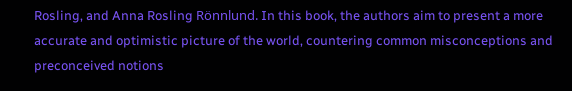Rosling, and Anna Rosling Rönnlund. In this book, the authors aim to present a more accurate and optimistic picture of the world, countering common misconceptions and preconceived notions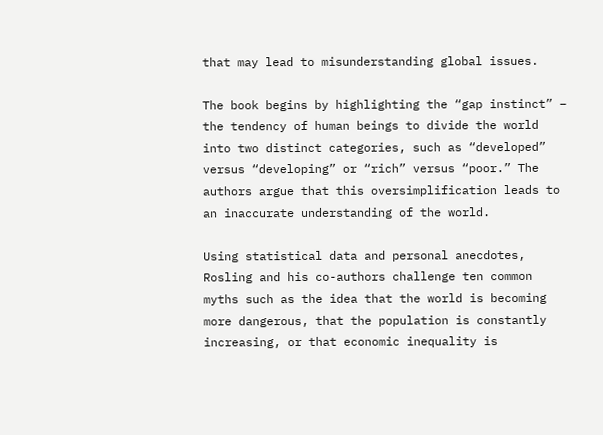that may lead to misunderstanding global issues.

The book begins by highlighting the “gap instinct” – the tendency of human beings to divide the world into two distinct categories, such as “developed” versus “developing” or “rich” versus “poor.” The authors argue that this oversimplification leads to an inaccurate understanding of the world.

Using statistical data and personal anecdotes, Rosling and his co-authors challenge ten common myths such as the idea that the world is becoming more dangerous, that the population is constantly increasing, or that economic inequality is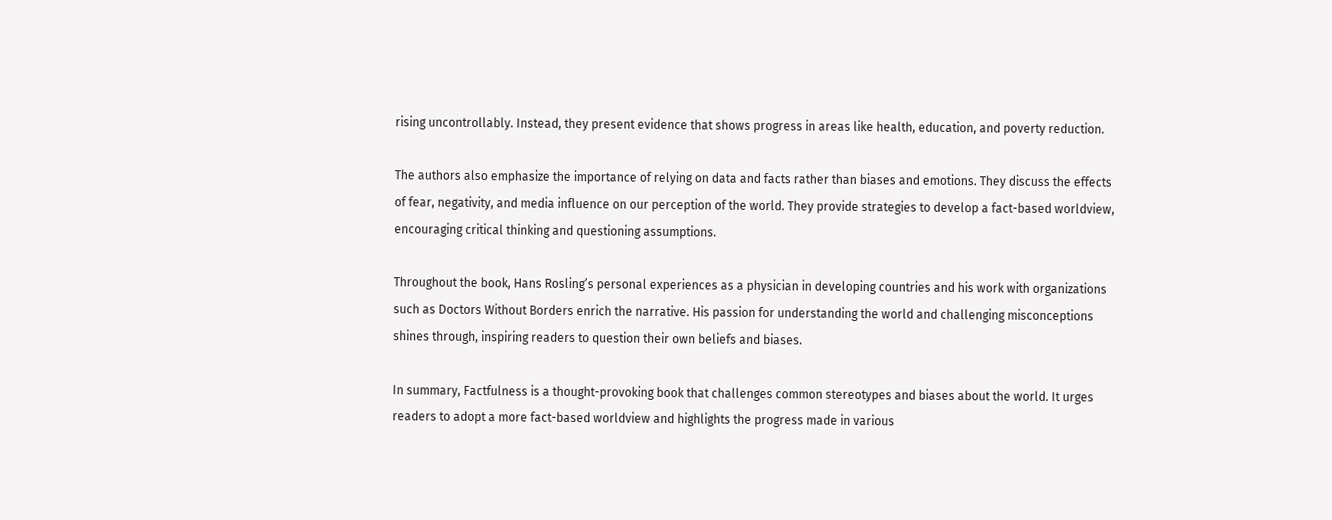rising uncontrollably. Instead, they present evidence that shows progress in areas like health, education, and poverty reduction.

The authors also emphasize the importance of relying on data and facts rather than biases and emotions. They discuss the effects of fear, negativity, and media influence on our perception of the world. They provide strategies to develop a fact-based worldview, encouraging critical thinking and questioning assumptions.

Throughout the book, Hans Rosling’s personal experiences as a physician in developing countries and his work with organizations such as Doctors Without Borders enrich the narrative. His passion for understanding the world and challenging misconceptions shines through, inspiring readers to question their own beliefs and biases.

In summary, Factfulness is a thought-provoking book that challenges common stereotypes and biases about the world. It urges readers to adopt a more fact-based worldview and highlights the progress made in various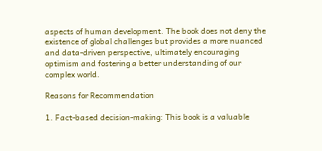aspects of human development. The book does not deny the existence of global challenges but provides a more nuanced and data-driven perspective, ultimately encouraging optimism and fostering a better understanding of our complex world.

Reasons for Recommendation

1. Fact-based decision-making: This book is a valuable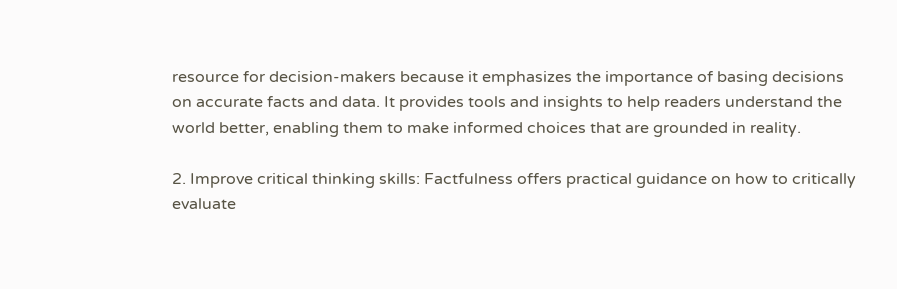resource for decision-makers because it emphasizes the importance of basing decisions on accurate facts and data. It provides tools and insights to help readers understand the world better, enabling them to make informed choices that are grounded in reality.

2. Improve critical thinking skills: Factfulness offers practical guidance on how to critically evaluate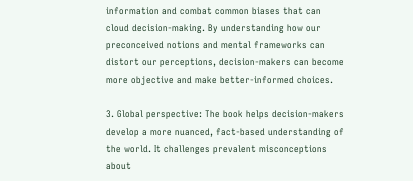information and combat common biases that can cloud decision-making. By understanding how our preconceived notions and mental frameworks can distort our perceptions, decision-makers can become more objective and make better-informed choices.

3. Global perspective: The book helps decision-makers develop a more nuanced, fact-based understanding of the world. It challenges prevalent misconceptions about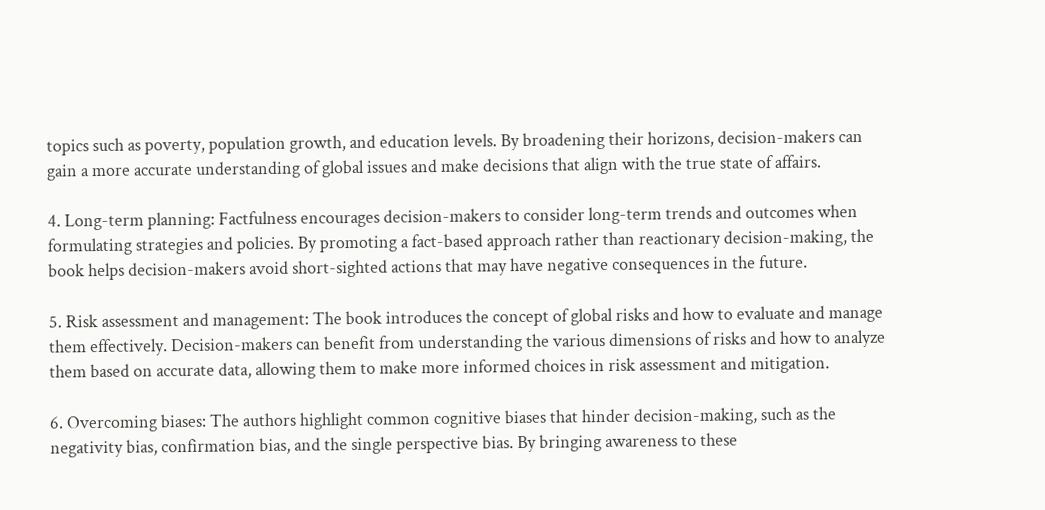topics such as poverty, population growth, and education levels. By broadening their horizons, decision-makers can gain a more accurate understanding of global issues and make decisions that align with the true state of affairs.

4. Long-term planning: Factfulness encourages decision-makers to consider long-term trends and outcomes when formulating strategies and policies. By promoting a fact-based approach rather than reactionary decision-making, the book helps decision-makers avoid short-sighted actions that may have negative consequences in the future.

5. Risk assessment and management: The book introduces the concept of global risks and how to evaluate and manage them effectively. Decision-makers can benefit from understanding the various dimensions of risks and how to analyze them based on accurate data, allowing them to make more informed choices in risk assessment and mitigation.

6. Overcoming biases: The authors highlight common cognitive biases that hinder decision-making, such as the negativity bias, confirmation bias, and the single perspective bias. By bringing awareness to these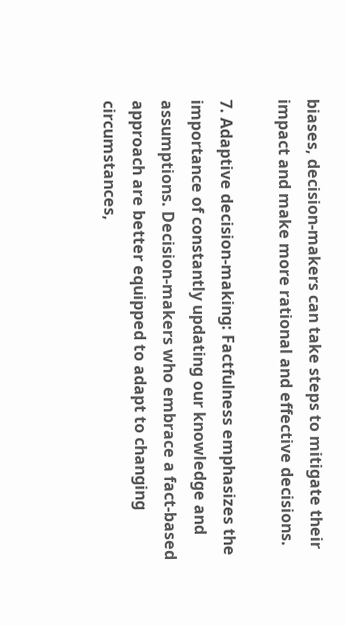biases, decision-makers can take steps to mitigate their impact and make more rational and effective decisions.

7. Adaptive decision-making: Factfulness emphasizes the importance of constantly updating our knowledge and assumptions. Decision-makers who embrace a fact-based approach are better equipped to adapt to changing circumstances,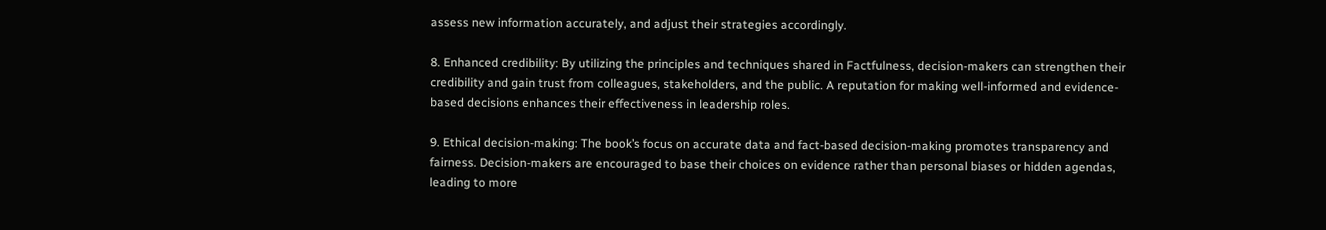assess new information accurately, and adjust their strategies accordingly.

8. Enhanced credibility: By utilizing the principles and techniques shared in Factfulness, decision-makers can strengthen their credibility and gain trust from colleagues, stakeholders, and the public. A reputation for making well-informed and evidence-based decisions enhances their effectiveness in leadership roles.

9. Ethical decision-making: The book’s focus on accurate data and fact-based decision-making promotes transparency and fairness. Decision-makers are encouraged to base their choices on evidence rather than personal biases or hidden agendas, leading to more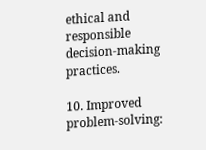ethical and responsible decision-making practices.

10. Improved problem-solving: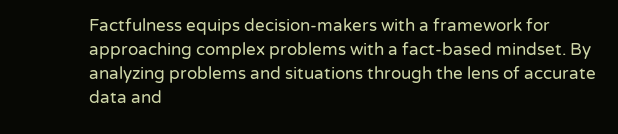Factfulness equips decision-makers with a framework for approaching complex problems with a fact-based mindset. By analyzing problems and situations through the lens of accurate data and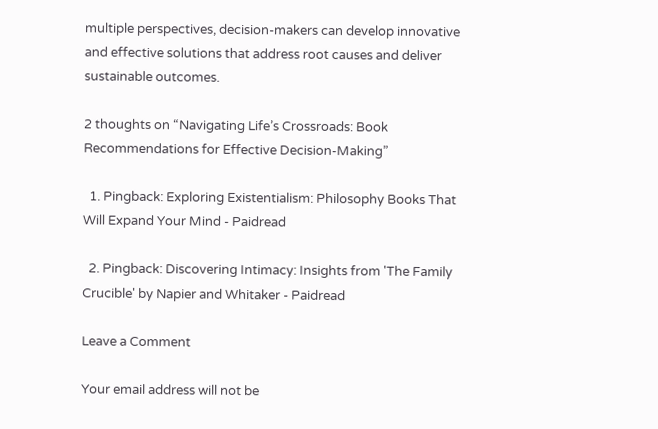multiple perspectives, decision-makers can develop innovative and effective solutions that address root causes and deliver sustainable outcomes.

2 thoughts on “Navigating Life’s Crossroads: Book Recommendations for Effective Decision-Making”

  1. Pingback: Exploring Existentialism: Philosophy Books That Will Expand Your Mind - Paidread

  2. Pingback: Discovering Intimacy: Insights from 'The Family Crucible' by Napier and Whitaker - Paidread

Leave a Comment

Your email address will not be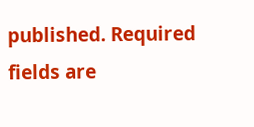published. Required fields are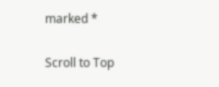marked *

Scroll to Top